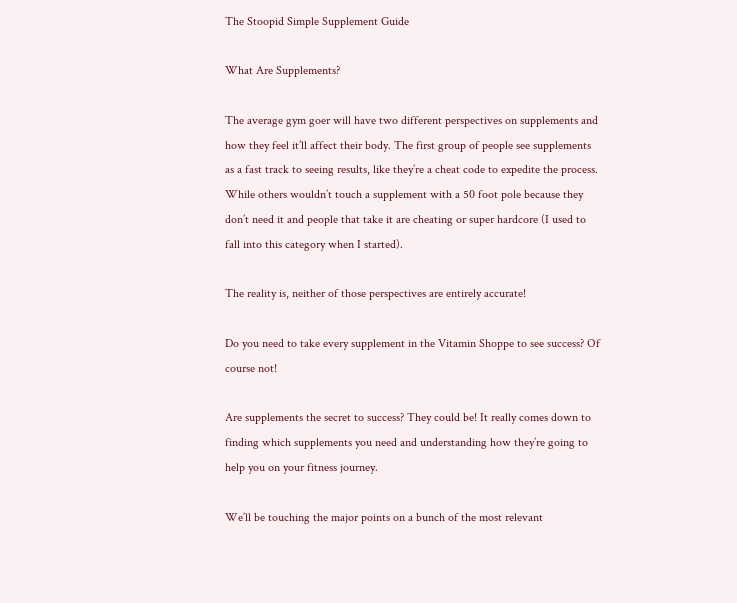The Stoopid Simple Supplement Guide

What Are Supplements?

The average gym goer will have two different perspectives on supplements and how they feel it’ll affect their body. The first group of people see supplements as a fast track to seeing results, like they’re a cheat code to expedite the process. While others wouldn’t touch a supplement with a 50 foot pole because they don’t need it and people that take it are cheating or super hardcore (I used to fall into this category when I started).

The reality is, neither of those perspectives are entirely accurate!

Do you need to take every supplement in the Vitamin Shoppe to see success? Of course not!

Are supplements the secret to success? They could be! It really comes down to finding which supplements you need and understanding how they’re going to help you on your fitness journey.

We’ll be touching the major points on a bunch of the most relevant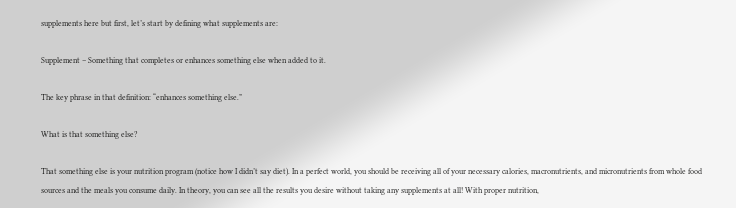supplements here but first, let’s start by defining what supplements are:

Supplement – Something that completes or enhances something else when added to it.

The key phrase in that definition: “enhances something else.”

What is that something else?

That something else is your nutrition program (notice how I didn’t say diet). In a perfect world, you should be receiving all of your necessary calories, macronutrients, and micronutrients from whole food sources and the meals you consume daily. In theory, you can see all the results you desire without taking any supplements at all! With proper nutrition,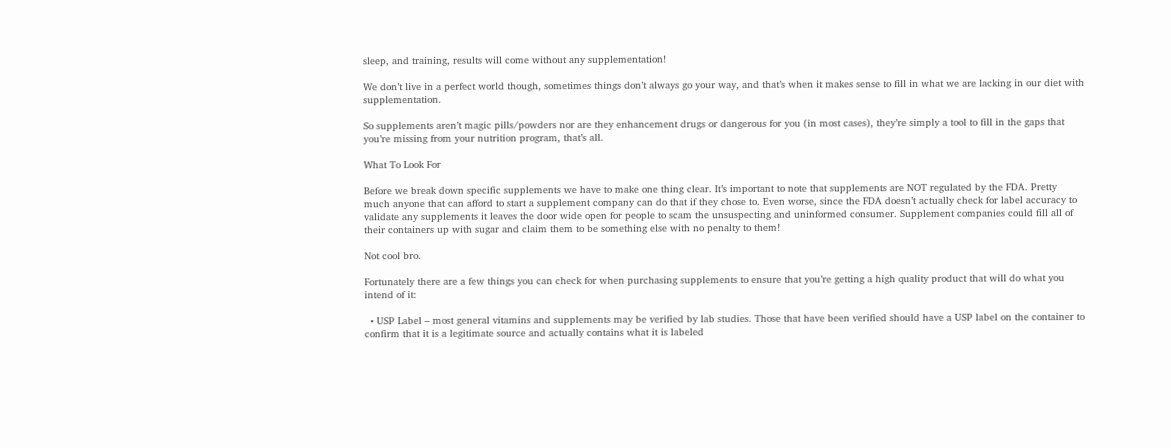sleep, and training, results will come without any supplementation!

We don’t live in a perfect world though, sometimes things don’t always go your way, and that’s when it makes sense to fill in what we are lacking in our diet with supplementation.

So supplements aren’t magic pills/powders nor are they enhancement drugs or dangerous for you (in most cases), they’re simply a tool to fill in the gaps that you’re missing from your nutrition program, that’s all.

What To Look For

Before we break down specific supplements we have to make one thing clear. It’s important to note that supplements are NOT regulated by the FDA. Pretty much anyone that can afford to start a supplement company can do that if they chose to. Even worse, since the FDA doesn’t actually check for label accuracy to validate any supplements it leaves the door wide open for people to scam the unsuspecting and uninformed consumer. Supplement companies could fill all of their containers up with sugar and claim them to be something else with no penalty to them!

Not cool bro.

Fortunately there are a few things you can check for when purchasing supplements to ensure that you’re getting a high quality product that will do what you intend of it:

  • USP Label – most general vitamins and supplements may be verified by lab studies. Those that have been verified should have a USP label on the container to confirm that it is a legitimate source and actually contains what it is labeled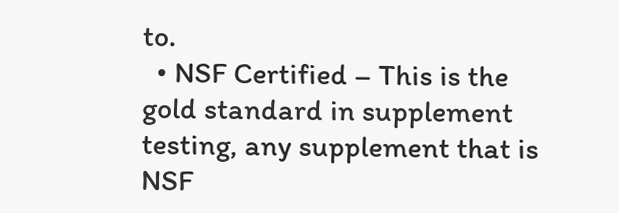to.
  • NSF Certified – This is the gold standard in supplement testing, any supplement that is NSF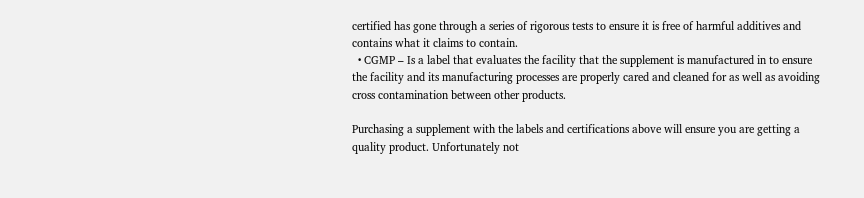certified has gone through a series of rigorous tests to ensure it is free of harmful additives and contains what it claims to contain.
  • CGMP – Is a label that evaluates the facility that the supplement is manufactured in to ensure the facility and its manufacturing processes are properly cared and cleaned for as well as avoiding cross contamination between other products.

Purchasing a supplement with the labels and certifications above will ensure you are getting a quality product. Unfortunately not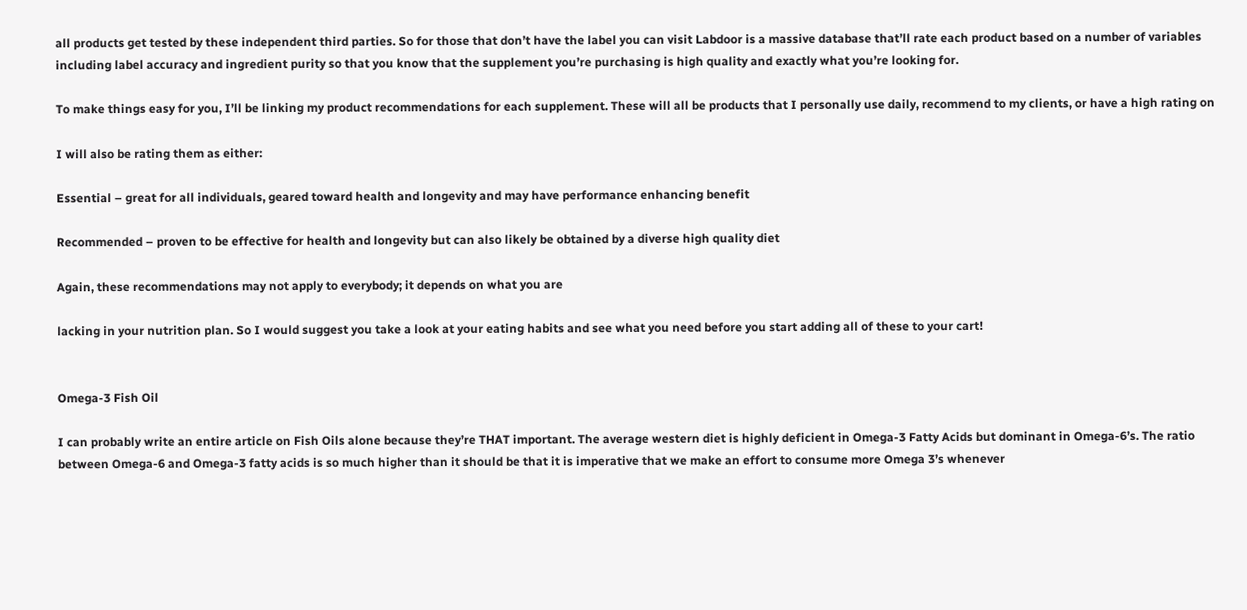all products get tested by these independent third parties. So for those that don’t have the label you can visit Labdoor is a massive database that’ll rate each product based on a number of variables including label accuracy and ingredient purity so that you know that the supplement you’re purchasing is high quality and exactly what you’re looking for.

To make things easy for you, I’ll be linking my product recommendations for each supplement. These will all be products that I personally use daily, recommend to my clients, or have a high rating on

I will also be rating them as either:

Essential – great for all individuals, geared toward health and longevity and may have performance enhancing benefit

Recommended – proven to be effective for health and longevity but can also likely be obtained by a diverse high quality diet

Again, these recommendations may not apply to everybody; it depends on what you are

lacking in your nutrition plan. So I would suggest you take a look at your eating habits and see what you need before you start adding all of these to your cart!


Omega-3 Fish Oil

I can probably write an entire article on Fish Oils alone because they’re THAT important. The average western diet is highly deficient in Omega-3 Fatty Acids but dominant in Omega-6’s. The ratio between Omega-6 and Omega-3 fatty acids is so much higher than it should be that it is imperative that we make an effort to consume more Omega 3’s whenever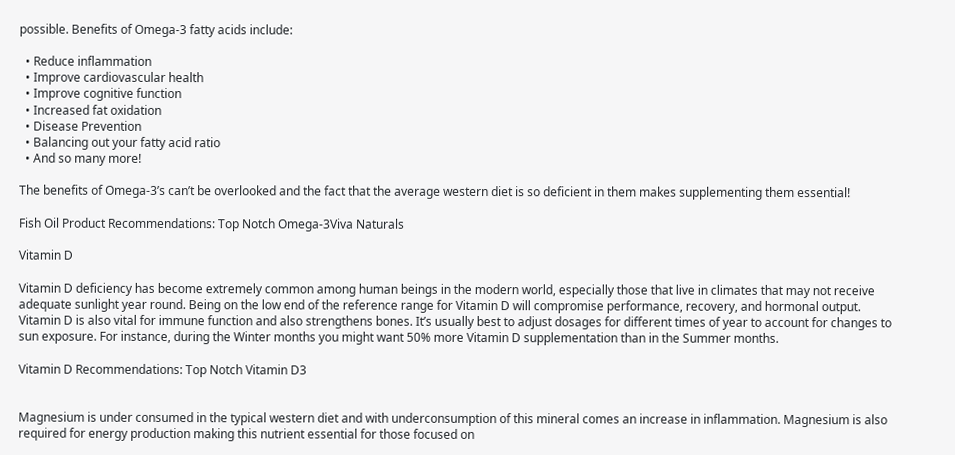possible. Benefits of Omega-3 fatty acids include:

  • Reduce inflammation
  • Improve cardiovascular health
  • Improve cognitive function
  • Increased fat oxidation
  • Disease Prevention
  • Balancing out your fatty acid ratio
  • And so many more!

The benefits of Omega-3’s can’t be overlooked and the fact that the average western diet is so deficient in them makes supplementing them essential!

Fish Oil Product Recommendations: Top Notch Omega-3Viva Naturals

Vitamin D

Vitamin D deficiency has become extremely common among human beings in the modern world, especially those that live in climates that may not receive adequate sunlight year round. Being on the low end of the reference range for Vitamin D will compromise performance, recovery, and hormonal output. Vitamin D is also vital for immune function and also strengthens bones. It’s usually best to adjust dosages for different times of year to account for changes to sun exposure. For instance, during the Winter months you might want 50% more Vitamin D supplementation than in the Summer months.

Vitamin D Recommendations: Top Notch Vitamin D3


Magnesium is under consumed in the typical western diet and with underconsumption of this mineral comes an increase in inflammation. Magnesium is also required for energy production making this nutrient essential for those focused on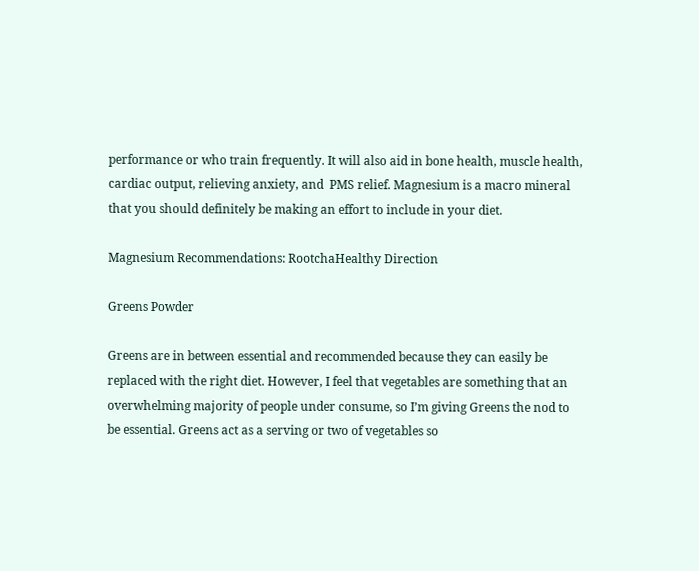performance or who train frequently. It will also aid in bone health, muscle health, cardiac output, relieving anxiety, and  PMS relief. Magnesium is a macro mineral that you should definitely be making an effort to include in your diet.

Magnesium Recommendations: RootchaHealthy Direction

Greens Powder

Greens are in between essential and recommended because they can easily be replaced with the right diet. However, I feel that vegetables are something that an overwhelming majority of people under consume, so I’m giving Greens the nod to be essential. Greens act as a serving or two of vegetables so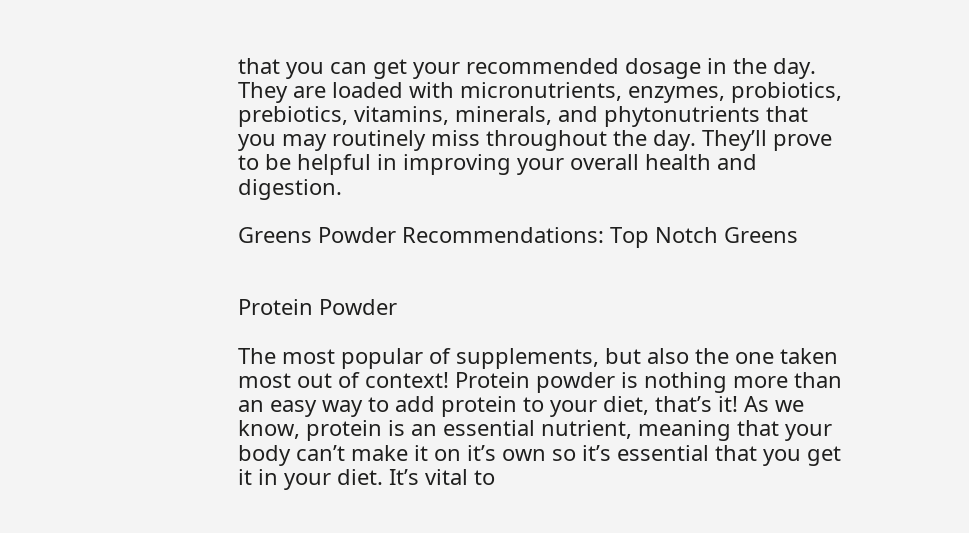that you can get your recommended dosage in the day. They are loaded with micronutrients, enzymes, probiotics, prebiotics, vitamins, minerals, and phytonutrients that you may routinely miss throughout the day. They’ll prove to be helpful in improving your overall health and digestion.

Greens Powder Recommendations: Top Notch Greens


Protein Powder

The most popular of supplements, but also the one taken most out of context! Protein powder is nothing more than an easy way to add protein to your diet, that’s it! As we know, protein is an essential nutrient, meaning that your body can’t make it on it’s own so it’s essential that you get it in your diet. It’s vital to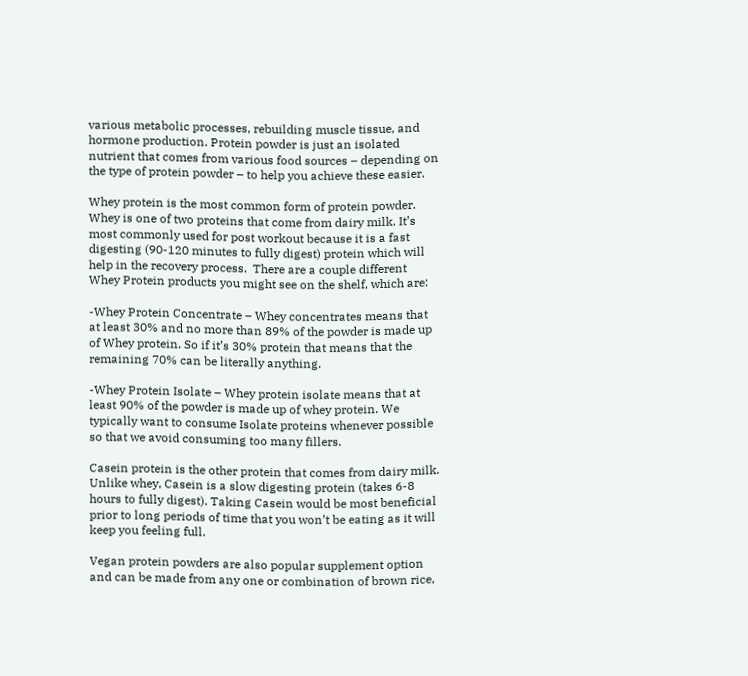various metabolic processes, rebuilding muscle tissue, and hormone production. Protein powder is just an isolated nutrient that comes from various food sources – depending on the type of protein powder – to help you achieve these easier.

Whey protein is the most common form of protein powder. Whey is one of two proteins that come from dairy milk. It’s most commonly used for post workout because it is a fast digesting (90-120 minutes to fully digest) protein which will help in the recovery process.  There are a couple different Whey Protein products you might see on the shelf, which are:

-Whey Protein Concentrate – Whey concentrates means that at least 30% and no more than 89% of the powder is made up of Whey protein. So if it’s 30% protein that means that the remaining 70% can be literally anything.

-Whey Protein Isolate – Whey protein isolate means that at least 90% of the powder is made up of whey protein. We typically want to consume Isolate proteins whenever possible so that we avoid consuming too many fillers.

Casein protein is the other protein that comes from dairy milk. Unlike whey, Casein is a slow digesting protein (takes 6-8 hours to fully digest). Taking Casein would be most beneficial prior to long periods of time that you won’t be eating as it will keep you feeling full.

Vegan protein powders are also popular supplement option and can be made from any one or combination of brown rice,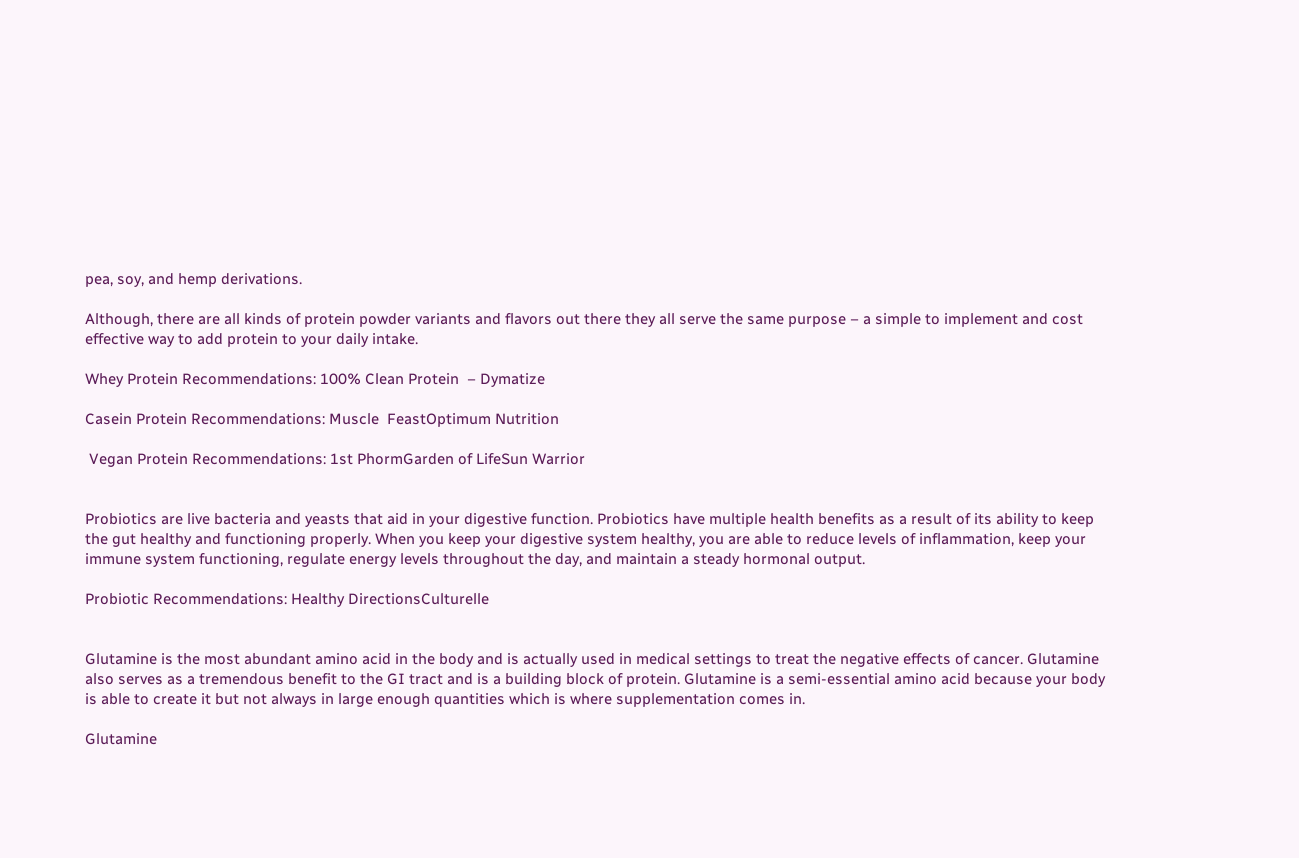pea, soy, and hemp derivations.

Although, there are all kinds of protein powder variants and flavors out there they all serve the same purpose – a simple to implement and cost effective way to add protein to your daily intake.

Whey Protein Recommendations: 100% Clean Protein  – Dymatize

Casein Protein Recommendations: Muscle  FeastOptimum Nutrition

 Vegan Protein Recommendations: 1st PhormGarden of LifeSun Warrior


Probiotics are live bacteria and yeasts that aid in your digestive function. Probiotics have multiple health benefits as a result of its ability to keep the gut healthy and functioning properly. When you keep your digestive system healthy, you are able to reduce levels of inflammation, keep your immune system functioning, regulate energy levels throughout the day, and maintain a steady hormonal output.

Probiotic Recommendations: Healthy DirectionsCulturelle


Glutamine is the most abundant amino acid in the body and is actually used in medical settings to treat the negative effects of cancer. Glutamine also serves as a tremendous benefit to the GI tract and is a building block of protein. Glutamine is a semi-essential amino acid because your body is able to create it but not always in large enough quantities which is where supplementation comes in.

Glutamine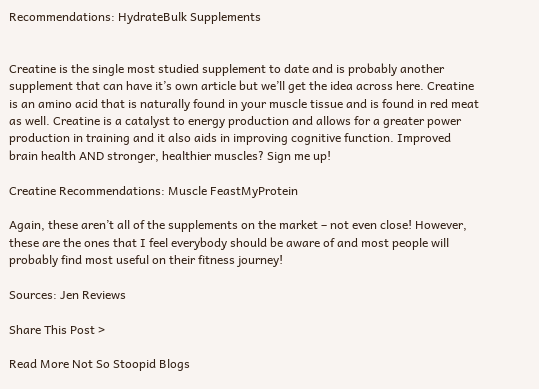Recommendations: HydrateBulk Supplements


Creatine is the single most studied supplement to date and is probably another supplement that can have it’s own article but we’ll get the idea across here. Creatine is an amino acid that is naturally found in your muscle tissue and is found in red meat as well. Creatine is a catalyst to energy production and allows for a greater power production in training and it also aids in improving cognitive function. Improved brain health AND stronger, healthier muscles? Sign me up!

Creatine Recommendations: Muscle FeastMyProtein

Again, these aren’t all of the supplements on the market – not even close! However, these are the ones that I feel everybody should be aware of and most people will probably find most useful on their fitness journey!

Sources: Jen Reviews

Share This Post >

Read More Not So Stoopid Blogs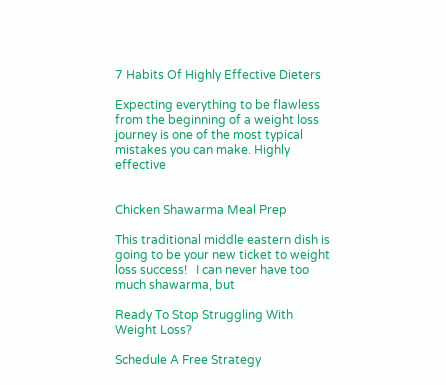7 Habits Of Highly Effective Dieters

Expecting everything to be flawless from the beginning of a weight loss journey is one of the most typical mistakes you can make. Highly effective


Chicken Shawarma Meal Prep

This traditional middle eastern dish is going to be your new ticket to weight loss success!   I can never have too much shawarma, but

Ready To Stop Struggling With Weight Loss?

Schedule A Free Strategy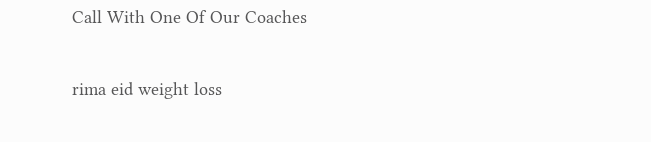Call With One Of Our Coaches

rima eid weight loss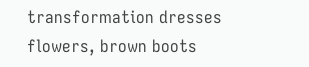transformation dresses flowers, brown boots